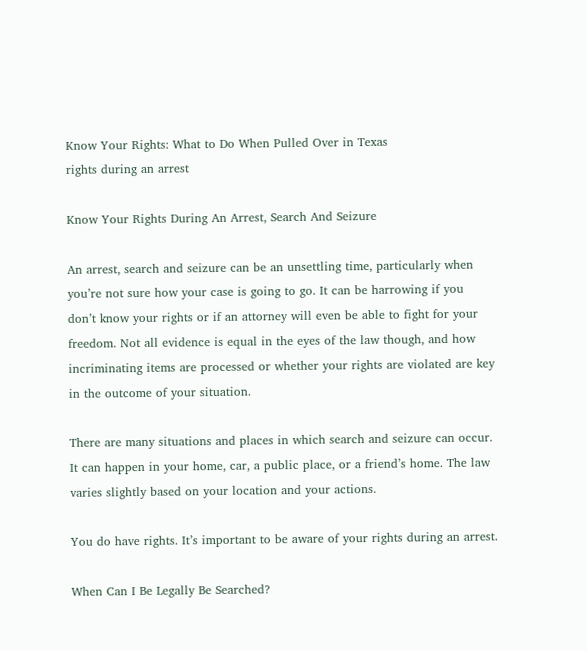Know Your Rights: What to Do When Pulled Over in Texas
rights during an arrest

Know Your Rights During An Arrest, Search And Seizure

An arrest, search and seizure can be an unsettling time, particularly when you’re not sure how your case is going to go. It can be harrowing if you don’t know your rights or if an attorney will even be able to fight for your freedom. Not all evidence is equal in the eyes of the law though, and how incriminating items are processed or whether your rights are violated are key in the outcome of your situation.

There are many situations and places in which search and seizure can occur. It can happen in your home, car, a public place, or a friend’s home. The law varies slightly based on your location and your actions.

You do have rights. It’s important to be aware of your rights during an arrest.

When Can I Be Legally Be Searched?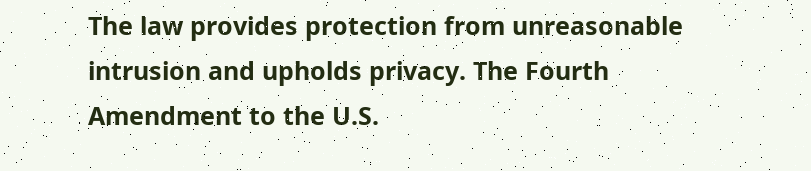The law provides protection from unreasonable intrusion and upholds privacy. The Fourth Amendment to the U.S.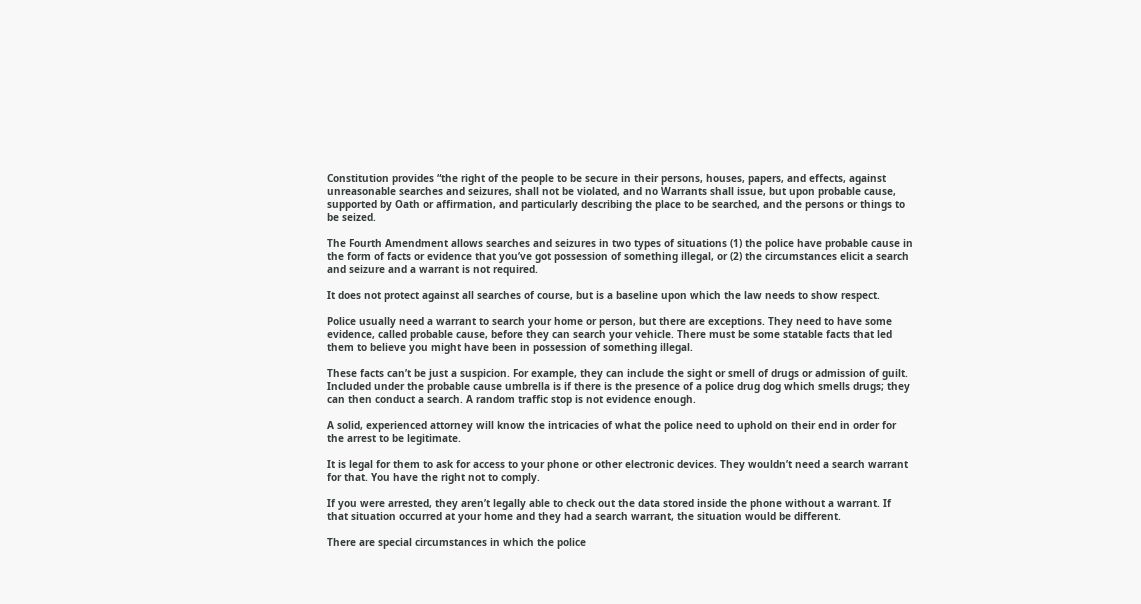Constitution provides “the right of the people to be secure in their persons, houses, papers, and effects, against unreasonable searches and seizures, shall not be violated, and no Warrants shall issue, but upon probable cause, supported by Oath or affirmation, and particularly describing the place to be searched, and the persons or things to be seized.

The Fourth Amendment allows searches and seizures in two types of situations (1) the police have probable cause in the form of facts or evidence that you’ve got possession of something illegal, or (2) the circumstances elicit a search and seizure and a warrant is not required.

It does not protect against all searches of course, but is a baseline upon which the law needs to show respect.

Police usually need a warrant to search your home or person, but there are exceptions. They need to have some evidence, called probable cause, before they can search your vehicle. There must be some statable facts that led them to believe you might have been in possession of something illegal.

These facts can’t be just a suspicion. For example, they can include the sight or smell of drugs or admission of guilt. Included under the probable cause umbrella is if there is the presence of a police drug dog which smells drugs; they can then conduct a search. A random traffic stop is not evidence enough.

A solid, experienced attorney will know the intricacies of what the police need to uphold on their end in order for the arrest to be legitimate.

It is legal for them to ask for access to your phone or other electronic devices. They wouldn’t need a search warrant for that. You have the right not to comply.

If you were arrested, they aren’t legally able to check out the data stored inside the phone without a warrant. If that situation occurred at your home and they had a search warrant, the situation would be different.

There are special circumstances in which the police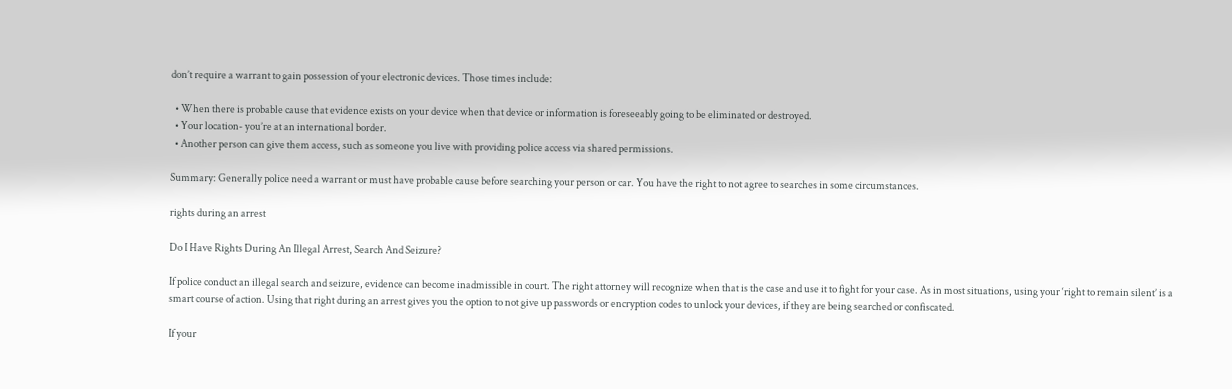don’t require a warrant to gain possession of your electronic devices. Those times include:

  • When there is probable cause that evidence exists on your device when that device or information is foreseeably going to be eliminated or destroyed.
  • Your location- you’re at an international border.
  • Another person can give them access, such as someone you live with providing police access via shared permissions.

Summary: Generally police need a warrant or must have probable cause before searching your person or car. You have the right to not agree to searches in some circumstances.

rights during an arrest

Do I Have Rights During An Illegal Arrest, Search And Seizure?

If police conduct an illegal search and seizure, evidence can become inadmissible in court. The right attorney will recognize when that is the case and use it to fight for your case. As in most situations, using your ‘right to remain silent’ is a smart course of action. Using that right during an arrest gives you the option to not give up passwords or encryption codes to unlock your devices, if they are being searched or confiscated.

If your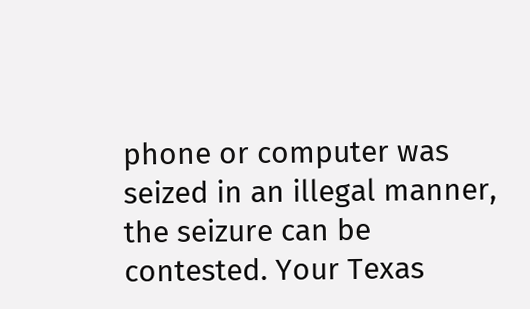phone or computer was seized in an illegal manner, the seizure can be contested. Your Texas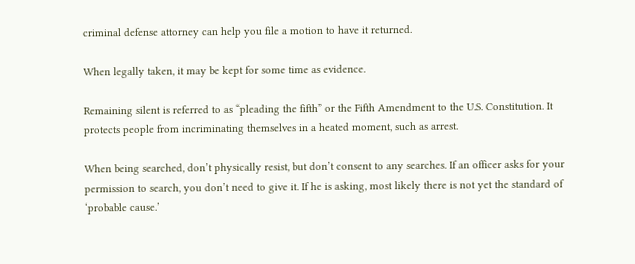criminal defense attorney can help you file a motion to have it returned.

When legally taken, it may be kept for some time as evidence.

Remaining silent is referred to as “pleading the fifth” or the Fifth Amendment to the U.S. Constitution. It protects people from incriminating themselves in a heated moment, such as arrest.

When being searched, don’t physically resist, but don’t consent to any searches. If an officer asks for your permission to search, you don’t need to give it. If he is asking, most likely there is not yet the standard of ‘probable cause.’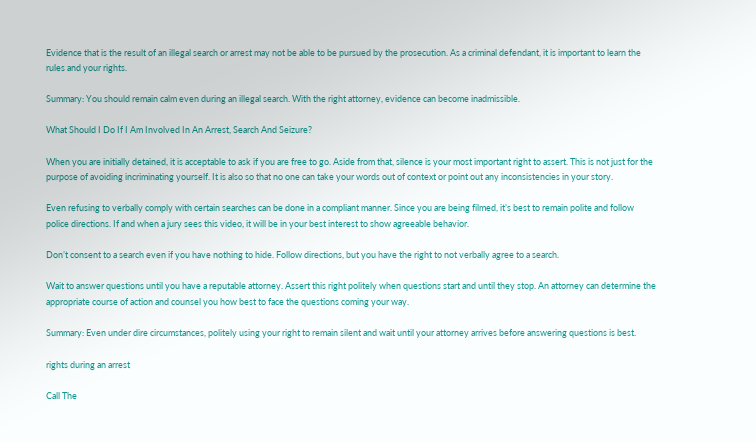Evidence that is the result of an illegal search or arrest may not be able to be pursued by the prosecution. As a criminal defendant, it is important to learn the rules and your rights.

Summary: You should remain calm even during an illegal search. With the right attorney, evidence can become inadmissible.

What Should I Do If I Am Involved In An Arrest, Search And Seizure?

When you are initially detained, it is acceptable to ask if you are free to go. Aside from that, silence is your most important right to assert. This is not just for the purpose of avoiding incriminating yourself. It is also so that no one can take your words out of context or point out any inconsistencies in your story.

Even refusing to verbally comply with certain searches can be done in a compliant manner. Since you are being filmed, it’s best to remain polite and follow police directions. If and when a jury sees this video, it will be in your best interest to show agreeable behavior.

Don’t consent to a search even if you have nothing to hide. Follow directions, but you have the right to not verbally agree to a search.

Wait to answer questions until you have a reputable attorney. Assert this right politely when questions start and until they stop. An attorney can determine the appropriate course of action and counsel you how best to face the questions coming your way.

Summary: Even under dire circumstances, politely using your right to remain silent and wait until your attorney arrives before answering questions is best.

rights during an arrest

Call The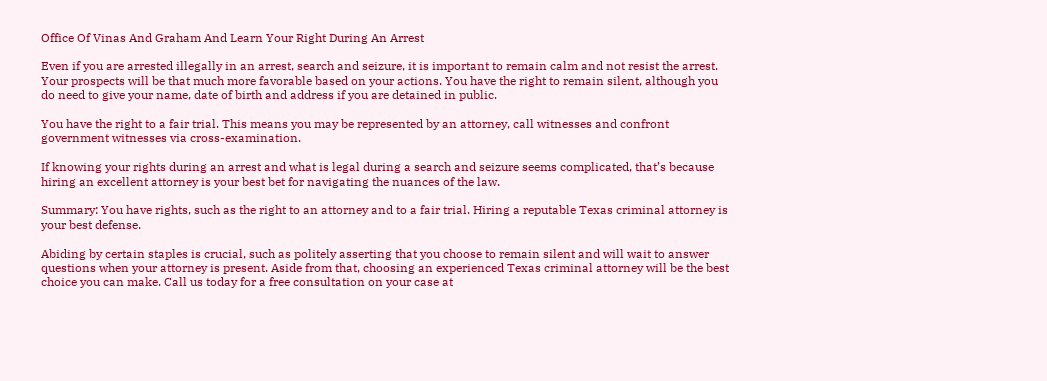Office Of Vinas And Graham And Learn Your Right During An Arrest

Even if you are arrested illegally in an arrest, search and seizure, it is important to remain calm and not resist the arrest. Your prospects will be that much more favorable based on your actions. You have the right to remain silent, although you do need to give your name, date of birth and address if you are detained in public.

You have the right to a fair trial. This means you may be represented by an attorney, call witnesses and confront government witnesses via cross-examination.

If knowing your rights during an arrest and what is legal during a search and seizure seems complicated, that’s because hiring an excellent attorney is your best bet for navigating the nuances of the law.

Summary: You have rights, such as the right to an attorney and to a fair trial. Hiring a reputable Texas criminal attorney is your best defense.

Abiding by certain staples is crucial, such as politely asserting that you choose to remain silent and will wait to answer questions when your attorney is present. Aside from that, choosing an experienced Texas criminal attorney will be the best choice you can make. Call us today for a free consultation on your case at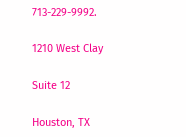713-229-9992.

1210 West Clay

Suite 12

Houston, TX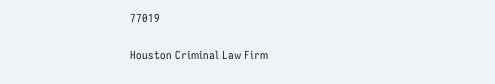77019

Houston Criminal Law Firm